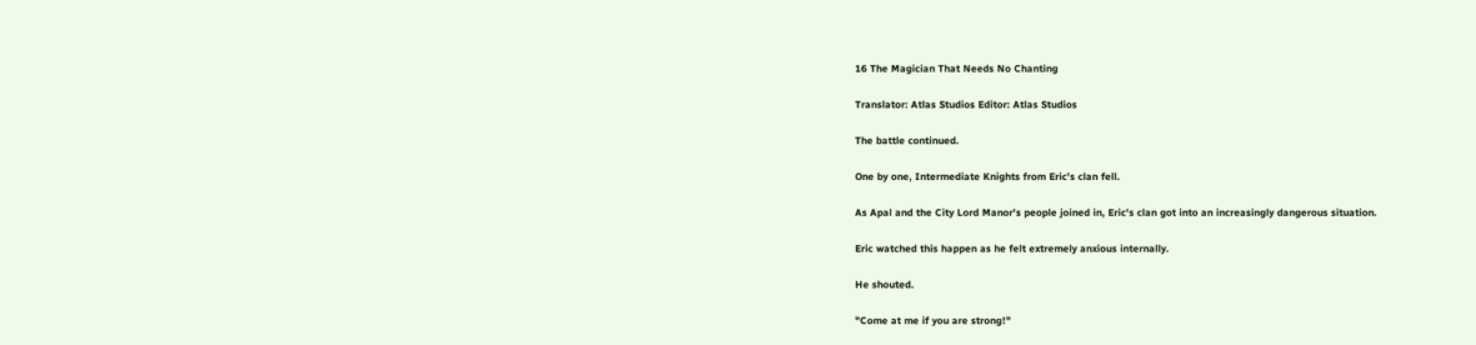16 The Magician That Needs No Chanting

Translator: Atlas Studios Editor: Atlas Studios

The battle continued.

One by one, Intermediate Knights from Eric's clan fell.

As Apal and the City Lord Manor's people joined in, Eric's clan got into an increasingly dangerous situation.

Eric watched this happen as he felt extremely anxious internally.

He shouted.

"Come at me if you are strong!"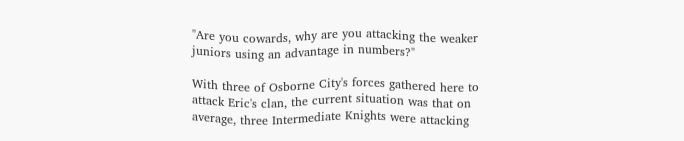"Are you cowards, why are you attacking the weaker juniors using an advantage in numbers?"

With three of Osborne City's forces gathered here to attack Eric's clan, the current situation was that on average, three Intermediate Knights were attacking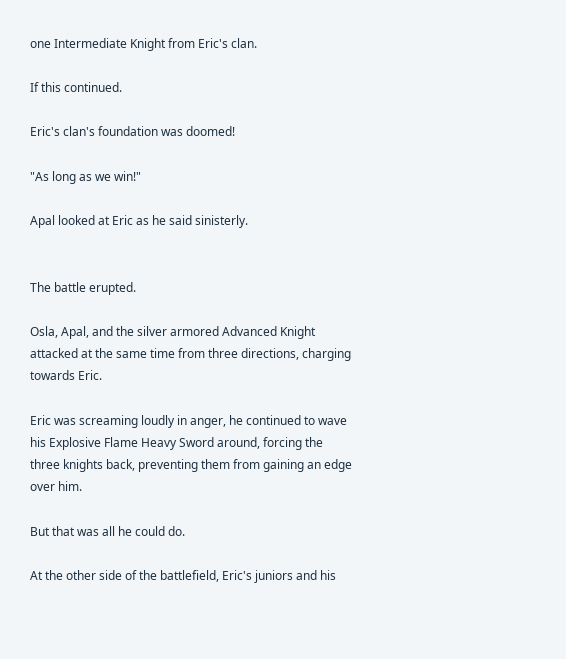one Intermediate Knight from Eric's clan.

If this continued.

Eric's clan's foundation was doomed!

"As long as we win!"

Apal looked at Eric as he said sinisterly.


The battle erupted.

Osla, Apal, and the silver armored Advanced Knight attacked at the same time from three directions, charging towards Eric.

Eric was screaming loudly in anger, he continued to wave his Explosive Flame Heavy Sword around, forcing the three knights back, preventing them from gaining an edge over him.

But that was all he could do.

At the other side of the battlefield, Eric's juniors and his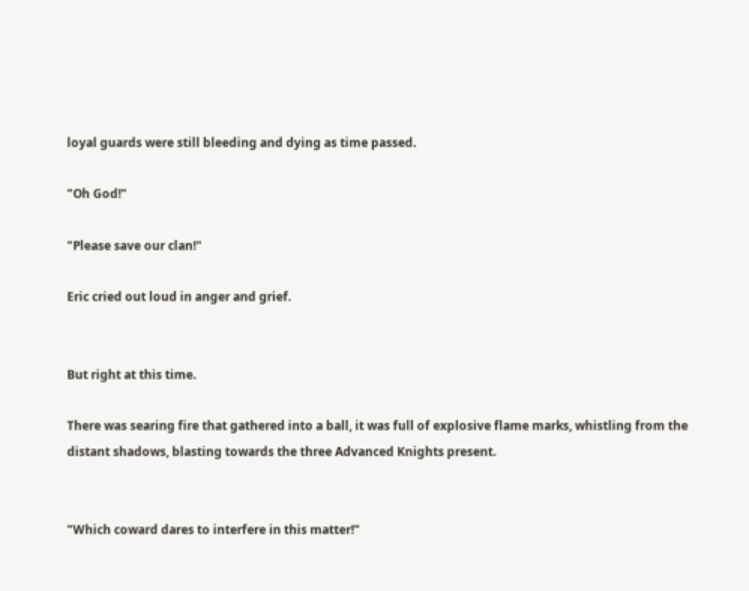loyal guards were still bleeding and dying as time passed.

"Oh God!"

"Please save our clan!"

Eric cried out loud in anger and grief.


But right at this time.

There was searing fire that gathered into a ball, it was full of explosive flame marks, whistling from the distant shadows, blasting towards the three Advanced Knights present.


"Which coward dares to interfere in this matter!"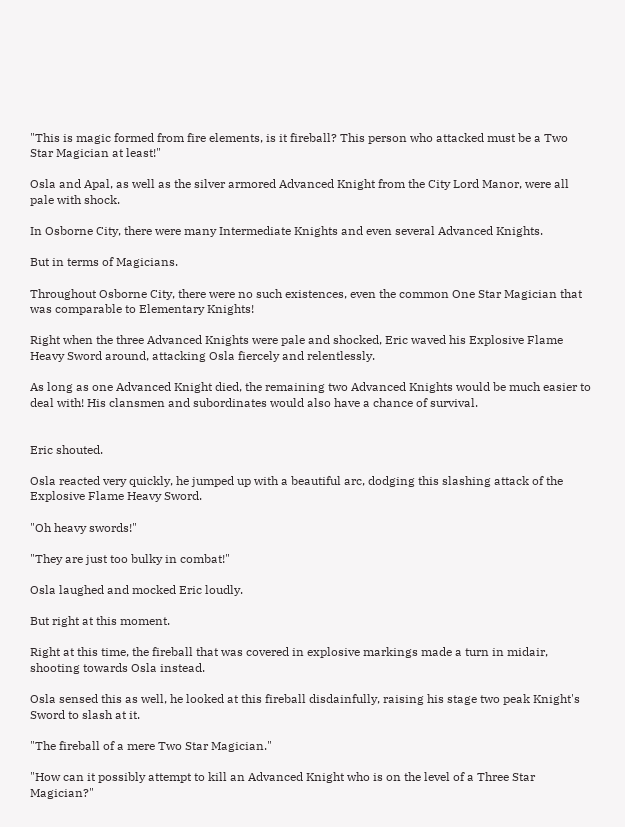"This is magic formed from fire elements, is it fireball? This person who attacked must be a Two Star Magician at least!"

Osla and Apal, as well as the silver armored Advanced Knight from the City Lord Manor, were all pale with shock.

In Osborne City, there were many Intermediate Knights and even several Advanced Knights.

But in terms of Magicians.

Throughout Osborne City, there were no such existences, even the common One Star Magician that was comparable to Elementary Knights!

Right when the three Advanced Knights were pale and shocked, Eric waved his Explosive Flame Heavy Sword around, attacking Osla fiercely and relentlessly.

As long as one Advanced Knight died, the remaining two Advanced Knights would be much easier to deal with! His clansmen and subordinates would also have a chance of survival.


Eric shouted.

Osla reacted very quickly, he jumped up with a beautiful arc, dodging this slashing attack of the Explosive Flame Heavy Sword.

"Oh heavy swords!"

"They are just too bulky in combat!"

Osla laughed and mocked Eric loudly.

But right at this moment.

Right at this time, the fireball that was covered in explosive markings made a turn in midair, shooting towards Osla instead.

Osla sensed this as well, he looked at this fireball disdainfully, raising his stage two peak Knight's Sword to slash at it.

"The fireball of a mere Two Star Magician."

"How can it possibly attempt to kill an Advanced Knight who is on the level of a Three Star Magician?"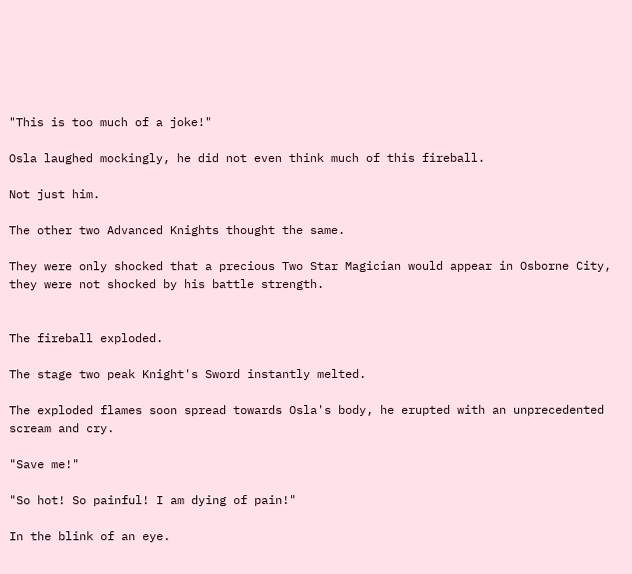"This is too much of a joke!"

Osla laughed mockingly, he did not even think much of this fireball.

Not just him.

The other two Advanced Knights thought the same.

They were only shocked that a precious Two Star Magician would appear in Osborne City, they were not shocked by his battle strength.


The fireball exploded.

The stage two peak Knight's Sword instantly melted.

The exploded flames soon spread towards Osla's body, he erupted with an unprecedented scream and cry.

"Save me!"

"So hot! So painful! I am dying of pain!"

In the blink of an eye.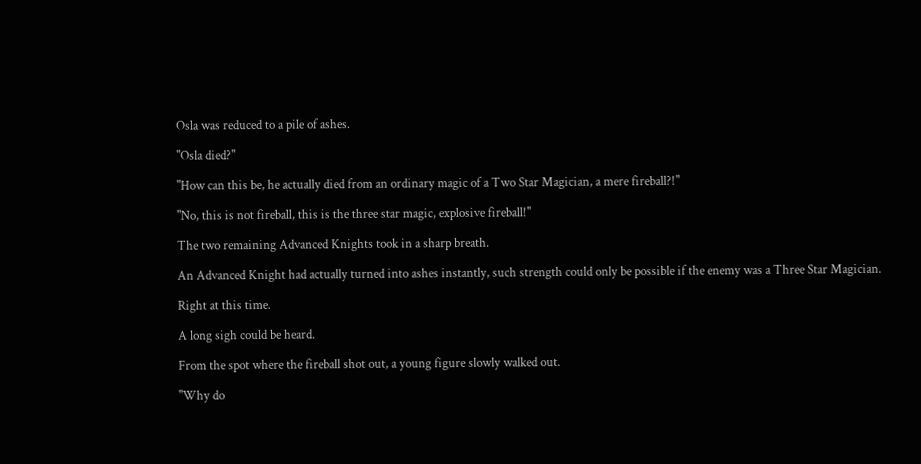Osla was reduced to a pile of ashes.

"Osla died?"

"How can this be, he actually died from an ordinary magic of a Two Star Magician, a mere fireball?!"

"No, this is not fireball, this is the three star magic, explosive fireball!"

The two remaining Advanced Knights took in a sharp breath.

An Advanced Knight had actually turned into ashes instantly, such strength could only be possible if the enemy was a Three Star Magician.

Right at this time.

A long sigh could be heard.

From the spot where the fireball shot out, a young figure slowly walked out.

"Why do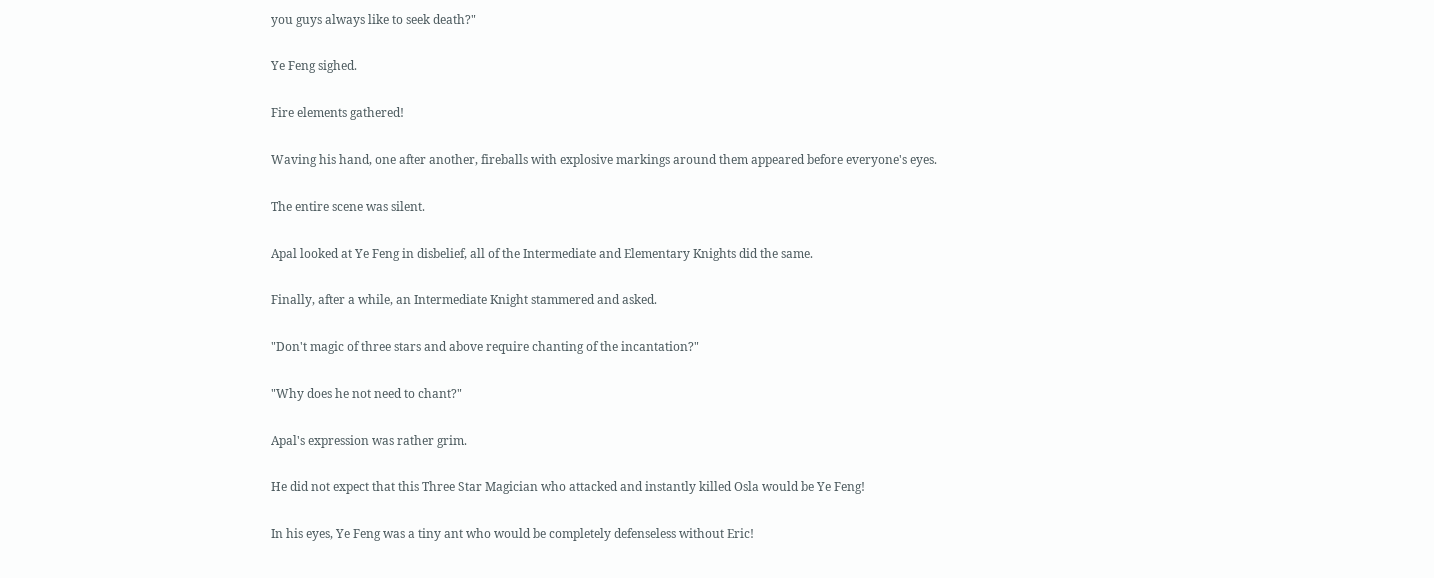you guys always like to seek death?"

Ye Feng sighed.

Fire elements gathered!

Waving his hand, one after another, fireballs with explosive markings around them appeared before everyone's eyes.

The entire scene was silent.

Apal looked at Ye Feng in disbelief, all of the Intermediate and Elementary Knights did the same.

Finally, after a while, an Intermediate Knight stammered and asked.

"Don't magic of three stars and above require chanting of the incantation?"

"Why does he not need to chant?"

Apal's expression was rather grim.

He did not expect that this Three Star Magician who attacked and instantly killed Osla would be Ye Feng!

In his eyes, Ye Feng was a tiny ant who would be completely defenseless without Eric!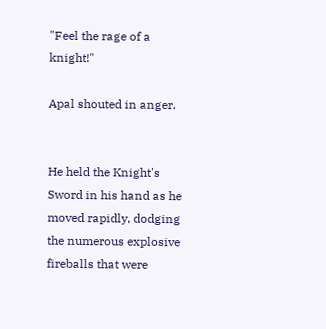"Feel the rage of a knight!"

Apal shouted in anger.


He held the Knight's Sword in his hand as he moved rapidly, dodging the numerous explosive fireballs that were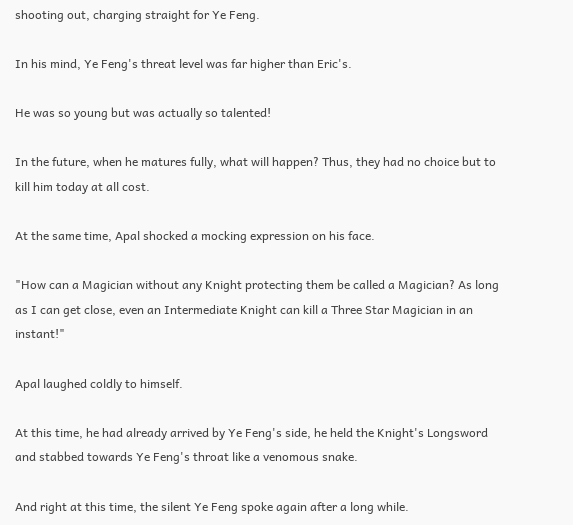shooting out, charging straight for Ye Feng.

In his mind, Ye Feng's threat level was far higher than Eric's.

He was so young but was actually so talented!

In the future, when he matures fully, what will happen? Thus, they had no choice but to kill him today at all cost.

At the same time, Apal shocked a mocking expression on his face.

"How can a Magician without any Knight protecting them be called a Magician? As long as I can get close, even an Intermediate Knight can kill a Three Star Magician in an instant!"

Apal laughed coldly to himself.

At this time, he had already arrived by Ye Feng's side, he held the Knight's Longsword and stabbed towards Ye Feng's throat like a venomous snake.

And right at this time, the silent Ye Feng spoke again after a long while.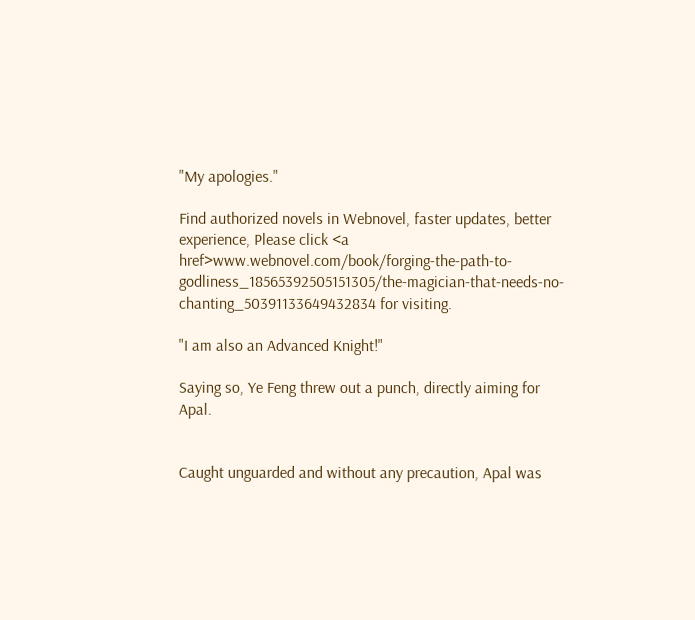"My apologies."

Find authorized novels in Webnovel, faster updates, better experience, Please click <a href>www.webnovel.com/book/forging-the-path-to-godliness_18565392505151305/the-magician-that-needs-no-chanting_50391133649432834 for visiting.

"I am also an Advanced Knight!"

Saying so, Ye Feng threw out a punch, directly aiming for Apal.


Caught unguarded and without any precaution, Apal was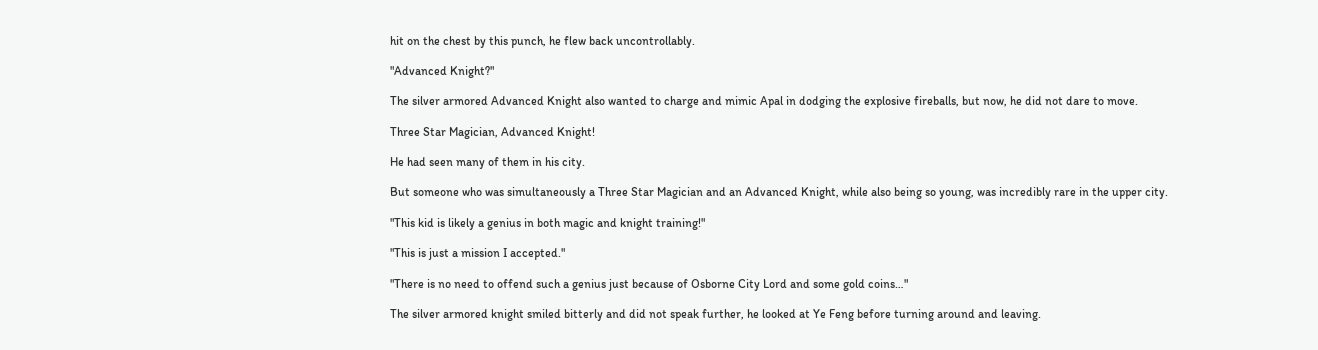hit on the chest by this punch, he flew back uncontrollably.

"Advanced Knight?"

The silver armored Advanced Knight also wanted to charge and mimic Apal in dodging the explosive fireballs, but now, he did not dare to move.

Three Star Magician, Advanced Knight!

He had seen many of them in his city.

But someone who was simultaneously a Three Star Magician and an Advanced Knight, while also being so young, was incredibly rare in the upper city.

"This kid is likely a genius in both magic and knight training!"

"This is just a mission I accepted."

"There is no need to offend such a genius just because of Osborne City Lord and some gold coins…"

The silver armored knight smiled bitterly and did not speak further, he looked at Ye Feng before turning around and leaving.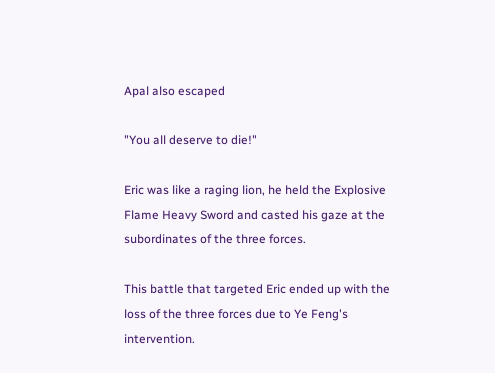Apal also escaped

"You all deserve to die!"

Eric was like a raging lion, he held the Explosive Flame Heavy Sword and casted his gaze at the subordinates of the three forces.

This battle that targeted Eric ended up with the loss of the three forces due to Ye Feng's intervention.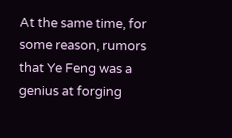At the same time, for some reason, rumors that Ye Feng was a genius at forging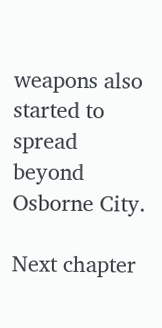weapons also started to spread beyond Osborne City.

Next chapter